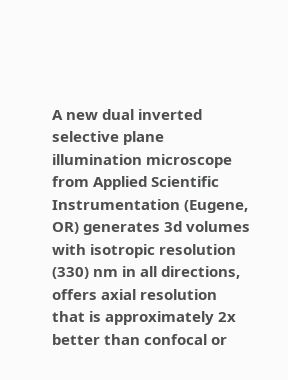A new dual inverted selective plane illumination microscope from Applied Scientific Instrumentation (Eugene, OR) generates 3d volumes with isotropic resolution (330) nm in all directions, offers axial resolution that is approximately 2x better than confocal or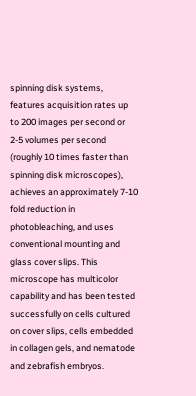spinning disk systems, features acquisition rates up to 200 images per second or 2-5 volumes per second (roughly 10 times faster than spinning disk microscopes), achieves an approximately 7-10 fold reduction in photobleaching, and uses conventional mounting and glass cover slips. This microscope has multicolor capability and has been tested successfully on cells cultured on cover slips, cells embedded in collagen gels, and nematode and zebrafish embryos.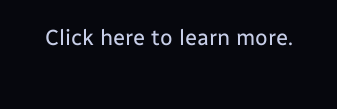Click here to learn more.